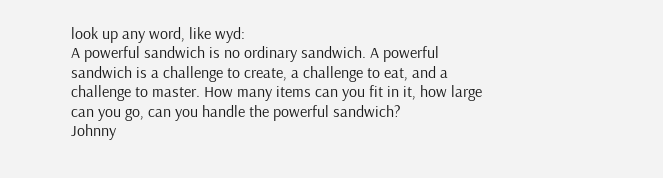look up any word, like wyd:
A powerful sandwich is no ordinary sandwich. A powerful sandwich is a challenge to create, a challenge to eat, and a challenge to master. How many items can you fit in it, how large can you go, can you handle the powerful sandwich?
Johnny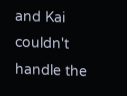and Kai couldn't handle the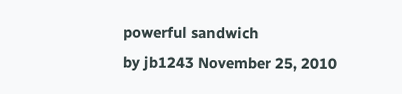powerful sandwich
by jb1243 November 25, 2010